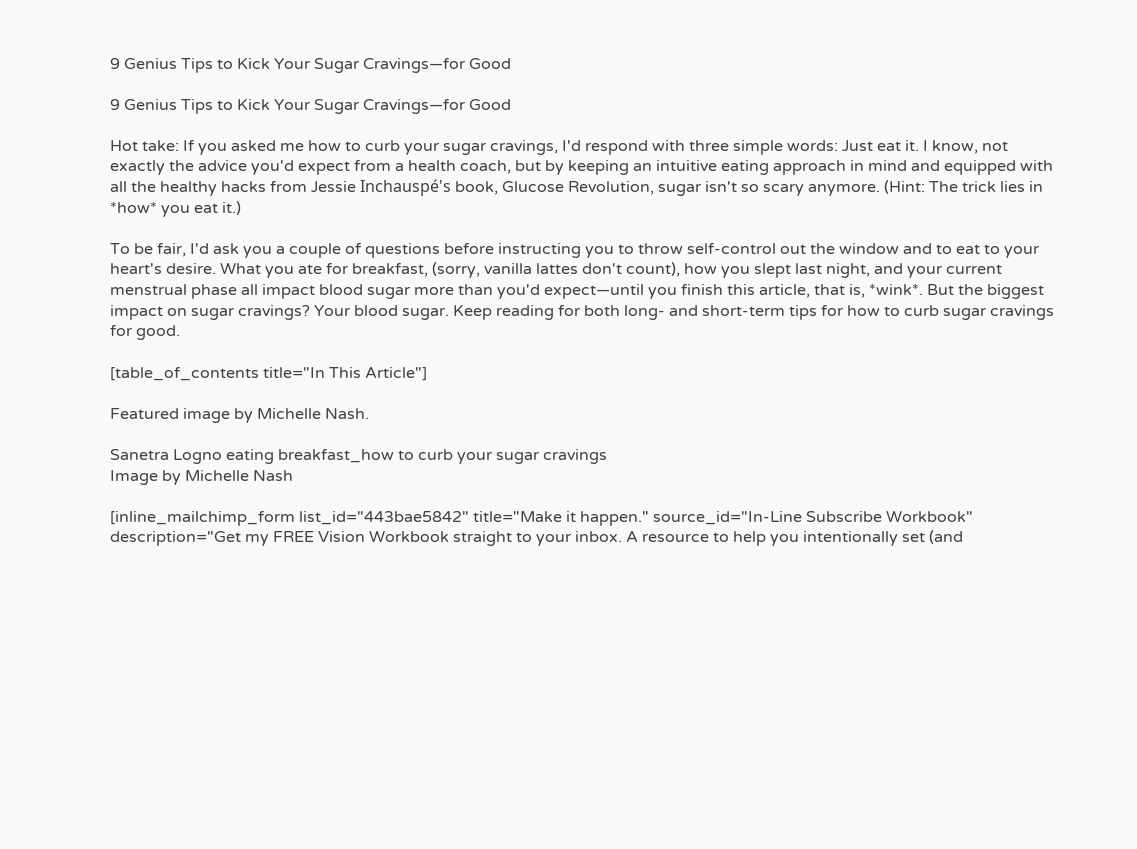9 Genius Tips to Kick Your Sugar Cravings—for Good

9 Genius Tips to Kick Your Sugar Cravings—for Good

Hot take: If you asked me how to curb your sugar cravings, I'd respond with three simple words: Just eat it. I know, not exactly the advice you'd expect from a health coach, but by keeping an intuitive eating approach in mind and equipped with all the healthy hacks from Jessie Inchauspé's book, Glucose Revolution, sugar isn't so scary anymore. (Hint: The trick lies in *how* you eat it.)

To be fair, I'd ask you a couple of questions before instructing you to throw self-control out the window and to eat to your heart's desire. What you ate for breakfast, (sorry, vanilla lattes don't count), how you slept last night, and your current menstrual phase all impact blood sugar more than you'd expect—until you finish this article, that is, *wink*. But the biggest impact on sugar cravings? Your blood sugar. Keep reading for both long- and short-term tips for how to curb sugar cravings for good.

[table_of_contents title="In This Article"]

Featured image by Michelle Nash.

Sanetra Logno eating breakfast_how to curb your sugar cravings
Image by Michelle Nash

[inline_mailchimp_form list_id="443bae5842" title="Make it happen." source_id="In-Line Subscribe Workbook" description="Get my FREE Vision Workbook straight to your inbox. A resource to help you intentionally set (and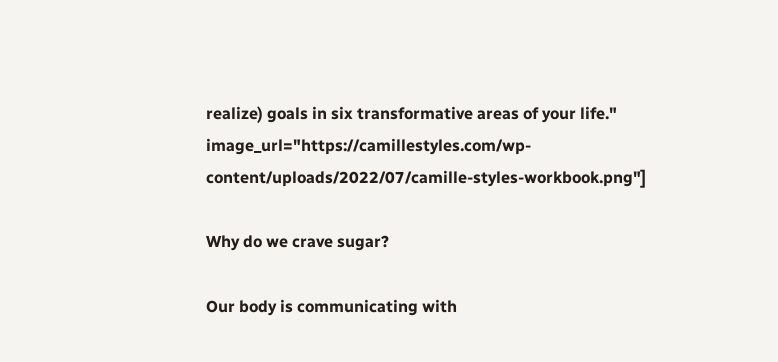realize) goals in six transformative areas of your life." image_url="https://camillestyles.com/wp-content/uploads/2022/07/camille-styles-workbook.png"]

Why do we crave sugar?

Our body is communicating with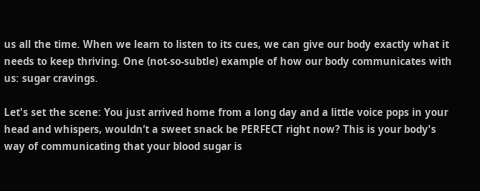us all the time. When we learn to listen to its cues, we can give our body exactly what it needs to keep thriving. One (not-so-subtle) example of how our body communicates with us: sugar cravings.

Let's set the scene: You just arrived home from a long day and a little voice pops in your head and whispers, wouldn’t a sweet snack be PERFECT right now? This is your body's way of communicating that your blood sugar is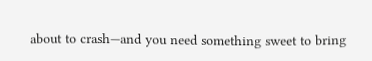about to crash—and you need something sweet to bring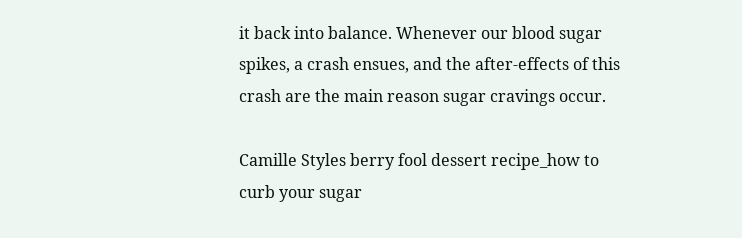it back into balance. Whenever our blood sugar spikes, a crash ensues, and the after-effects of this crash are the main reason sugar cravings occur.

Camille Styles berry fool dessert recipe_how to curb your sugar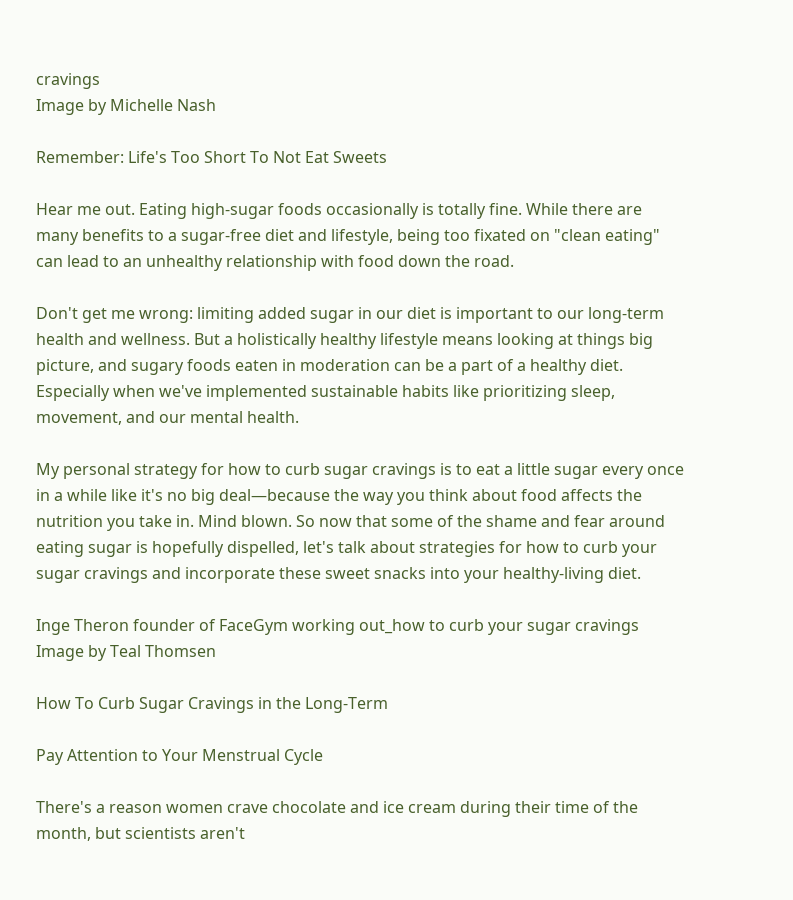cravings
Image by Michelle Nash

Remember: Life's Too Short To Not Eat Sweets

Hear me out. Eating high-sugar foods occasionally is totally fine. While there are many benefits to a sugar-free diet and lifestyle, being too fixated on "clean eating" can lead to an unhealthy relationship with food down the road.

Don't get me wrong: limiting added sugar in our diet is important to our long-term health and wellness. But a holistically healthy lifestyle means looking at things big picture, and sugary foods eaten in moderation can be a part of a healthy diet. Especially when we've implemented sustainable habits like prioritizing sleep, movement, and our mental health.

My personal strategy for how to curb sugar cravings is to eat a little sugar every once in a while like it's no big deal—because the way you think about food affects the nutrition you take in. Mind blown. So now that some of the shame and fear around eating sugar is hopefully dispelled, let's talk about strategies for how to curb your sugar cravings and incorporate these sweet snacks into your healthy-living diet.

Inge Theron founder of FaceGym working out_how to curb your sugar cravings
Image by Teal Thomsen

How To Curb Sugar Cravings in the Long-Term

Pay Attention to Your Menstrual Cycle

There's a reason women crave chocolate and ice cream during their time of the month, but scientists aren't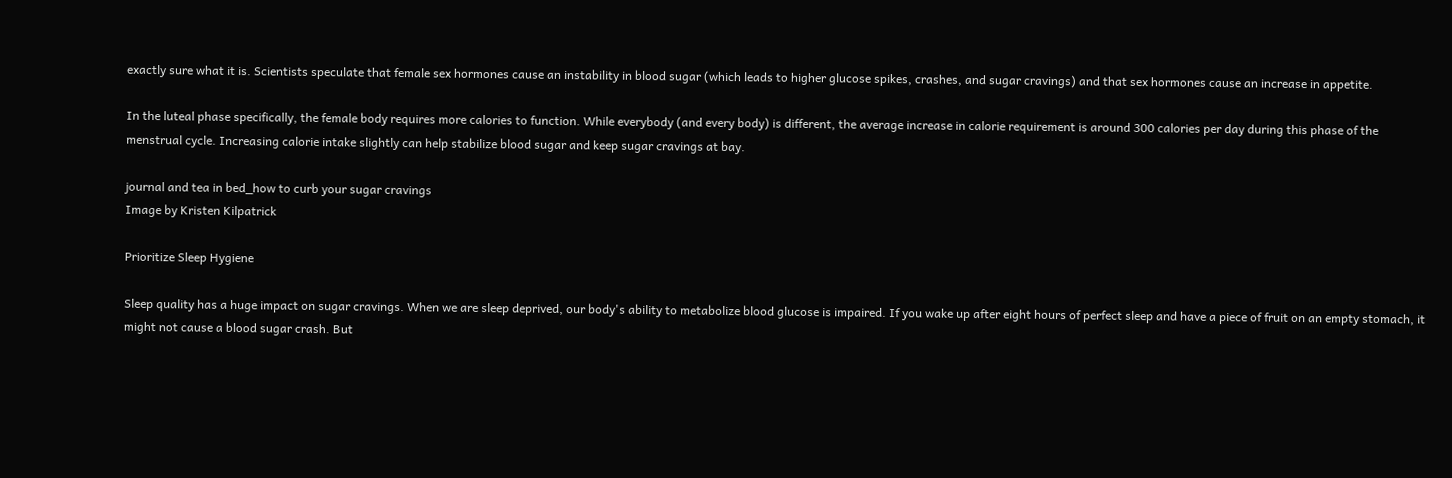exactly sure what it is. Scientists speculate that female sex hormones cause an instability in blood sugar (which leads to higher glucose spikes, crashes, and sugar cravings) and that sex hormones cause an increase in appetite.

In the luteal phase specifically, the female body requires more calories to function. While everybody (and every body) is different, the average increase in calorie requirement is around 300 calories per day during this phase of the menstrual cycle. Increasing calorie intake slightly can help stabilize blood sugar and keep sugar cravings at bay.

journal and tea in bed_how to curb your sugar cravings
Image by Kristen Kilpatrick

Prioritize Sleep Hygiene

Sleep quality has a huge impact on sugar cravings. When we are sleep deprived, our body's ability to metabolize blood glucose is impaired. If you wake up after eight hours of perfect sleep and have a piece of fruit on an empty stomach, it might not cause a blood sugar crash. But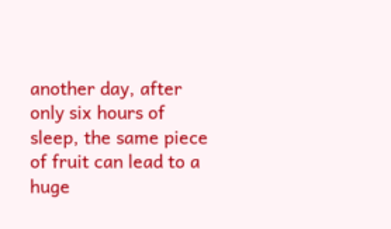another day, after only six hours of sleep, the same piece of fruit can lead to a huge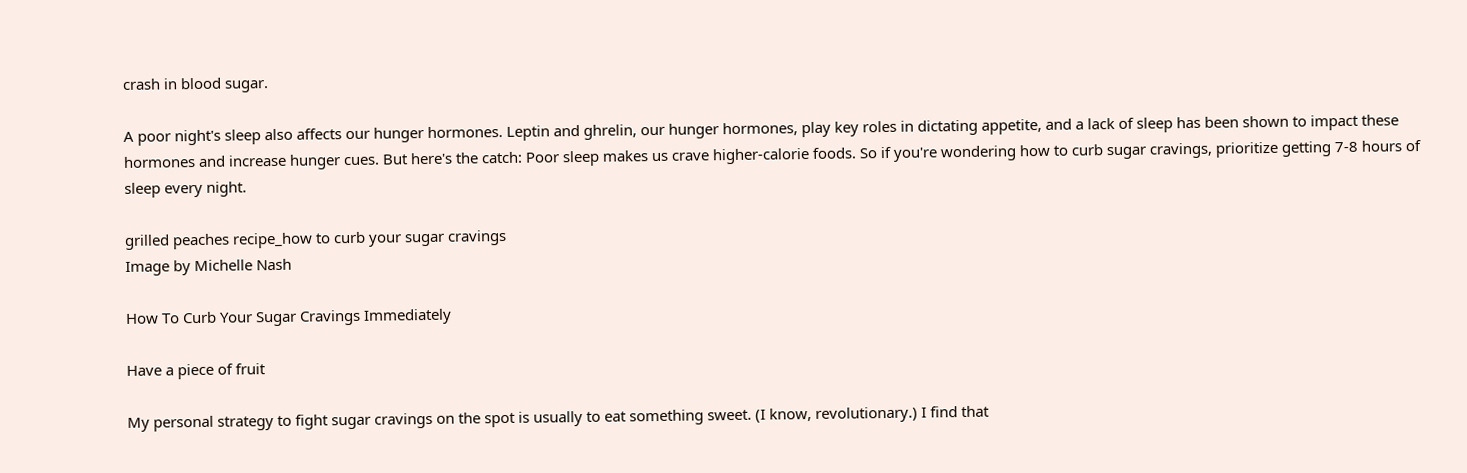crash in blood sugar.

A poor night's sleep also affects our hunger hormones. Leptin and ghrelin, our hunger hormones, play key roles in dictating appetite, and a lack of sleep has been shown to impact these hormones and increase hunger cues. But here's the catch: Poor sleep makes us crave higher-calorie foods. So if you're wondering how to curb sugar cravings, prioritize getting 7-8 hours of sleep every night.

grilled peaches recipe_how to curb your sugar cravings
Image by Michelle Nash

How To Curb Your Sugar Cravings Immediately

Have a piece of fruit

My personal strategy to fight sugar cravings on the spot is usually to eat something sweet. (I know, revolutionary.) I find that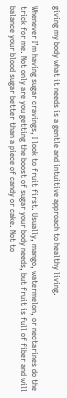giving my body what it needs is a gentle and intuitive approach to healthy living.

Whenever I’m having sugar cravings, I look to fruit first. Usually, mango, watermelon, or nectarines do the trick for me. Not only are you getting the boost of sugar your body needs, but fruit is full of fiber and will balance your blood sugar better than a piece of candy or cake. Not to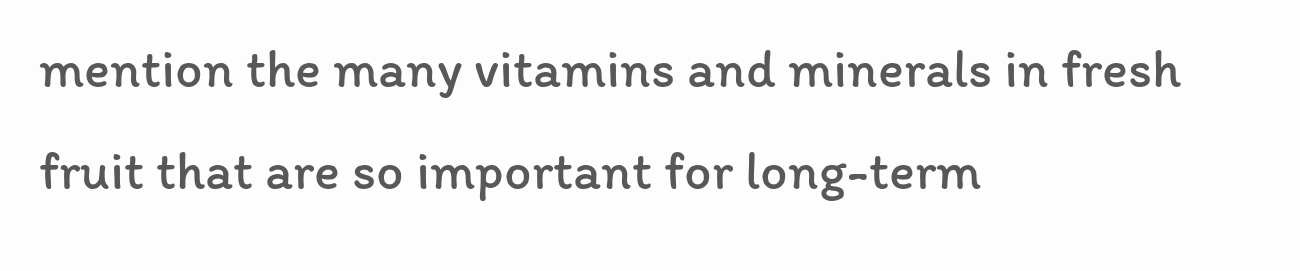mention the many vitamins and minerals in fresh fruit that are so important for long-term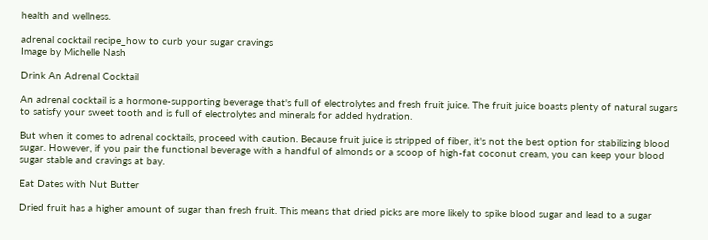health and wellness.

adrenal cocktail recipe_how to curb your sugar cravings
Image by Michelle Nash

Drink An Adrenal Cocktail

An adrenal cocktail is a hormone-supporting beverage that's full of electrolytes and fresh fruit juice. The fruit juice boasts plenty of natural sugars to satisfy your sweet tooth and is full of electrolytes and minerals for added hydration.

But when it comes to adrenal cocktails, proceed with caution. Because fruit juice is stripped of fiber, it's not the best option for stabilizing blood sugar. However, if you pair the functional beverage with a handful of almonds or a scoop of high-fat coconut cream, you can keep your blood sugar stable and cravings at bay.

Eat Dates with Nut Butter

Dried fruit has a higher amount of sugar than fresh fruit. This means that dried picks are more likely to spike blood sugar and lead to a sugar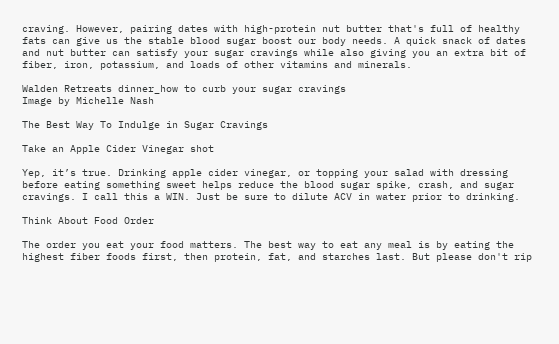craving. However, pairing dates with high-protein nut butter that's full of healthy fats can give us the stable blood sugar boost our body needs. A quick snack of dates and nut butter can satisfy your sugar cravings while also giving you an extra bit of fiber, iron, potassium, and loads of other vitamins and minerals.

Walden Retreats dinner_how to curb your sugar cravings
Image by Michelle Nash

The Best Way To Indulge in Sugar Cravings

Take an Apple Cider Vinegar shot

Yep, it’s true. Drinking apple cider vinegar, or topping your salad with dressing before eating something sweet helps reduce the blood sugar spike, crash, and sugar cravings. I call this a WIN. Just be sure to dilute ACV in water prior to drinking.

Think About Food Order

The order you eat your food matters. The best way to eat any meal is by eating the highest fiber foods first, then protein, fat, and starches last. But please don't rip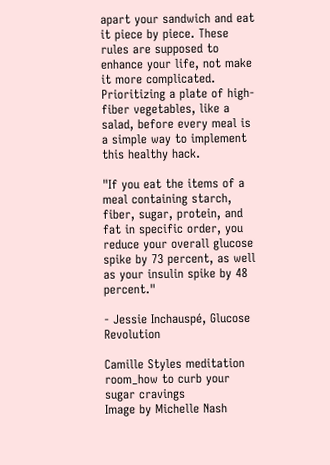apart your sandwich and eat it piece by piece. These rules are supposed to enhance your life, not make it more complicated. Prioritizing a plate of high-fiber vegetables, like a salad, before every meal is a simple way to implement this healthy hack.

"If you eat the items of a meal containing starch, fiber, sugar, protein, and fat in specific order, you reduce your overall glucose spike by 73 percent, as well as your insulin spike by 48 percent."

- Jessie Inchauspé, Glucose Revolution

Camille Styles meditation room_how to curb your sugar cravings
Image by Michelle Nash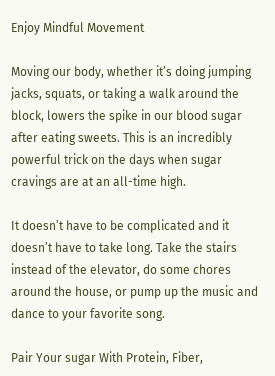Enjoy Mindful Movement

Moving our body, whether it’s doing jumping jacks, squats, or taking a walk around the block, lowers the spike in our blood sugar after eating sweets. This is an incredibly powerful trick on the days when sugar cravings are at an all-time high.

It doesn’t have to be complicated and it doesn’t have to take long. Take the stairs instead of the elevator, do some chores around the house, or pump up the music and dance to your favorite song.

Pair Your sugar With Protein, Fiber,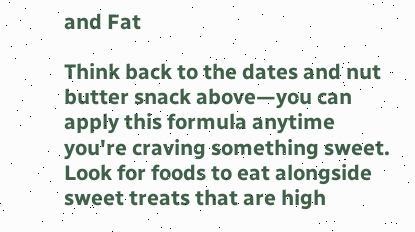and Fat

Think back to the dates and nut butter snack above—you can apply this formula anytime you're craving something sweet. Look for foods to eat alongside sweet treats that are high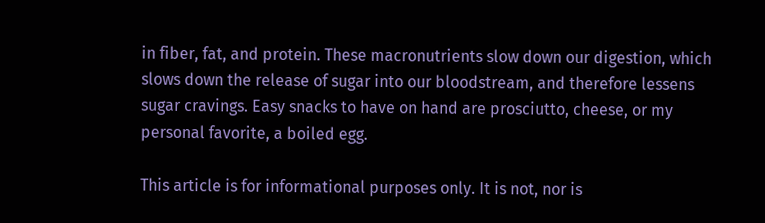in fiber, fat, and protein. These macronutrients slow down our digestion, which slows down the release of sugar into our bloodstream, and therefore lessens sugar cravings. Easy snacks to have on hand are prosciutto, cheese, or my personal favorite, a boiled egg.

This article is for informational purposes only. It is not, nor is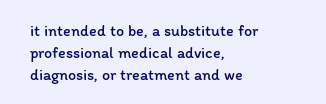it intended to be, a substitute for professional medical advice, diagnosis, or treatment and we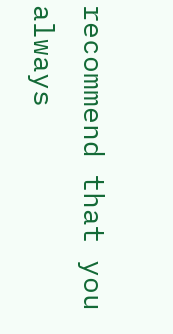recommend that you always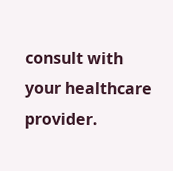consult with your healthcare provider.